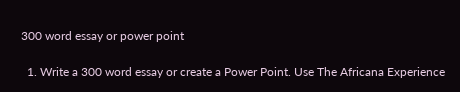300 word essay or power point

  1. Write a 300 word essay or create a Power Point. Use The Africana Experience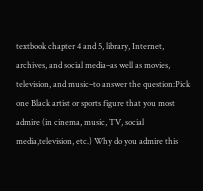textbook chapter 4 and 5, library, Internet, archives, and social media–as well as movies, television, and music–to answer the question:Pick one Black artist or sports figure that you most admire (in cinema, music, TV, social media,television, etc.) Why do you admire this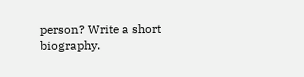person? Write a short biography.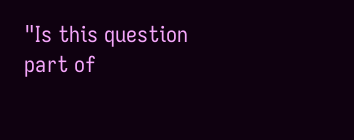"Is this question part of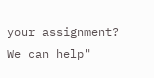your assignment? We can help"